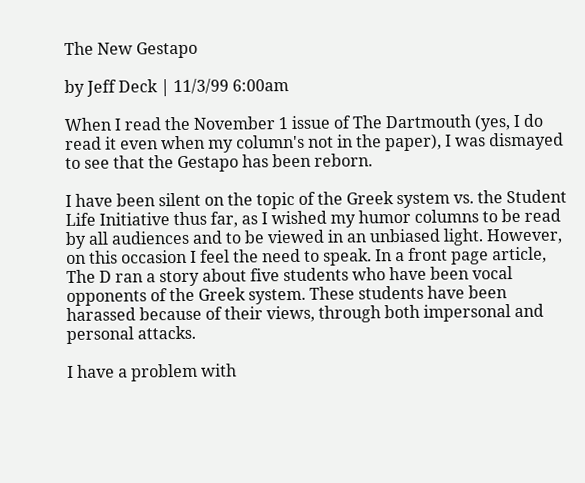The New Gestapo

by Jeff Deck | 11/3/99 6:00am

When I read the November 1 issue of The Dartmouth (yes, I do read it even when my column's not in the paper), I was dismayed to see that the Gestapo has been reborn.

I have been silent on the topic of the Greek system vs. the Student Life Initiative thus far, as I wished my humor columns to be read by all audiences and to be viewed in an unbiased light. However, on this occasion I feel the need to speak. In a front page article, The D ran a story about five students who have been vocal opponents of the Greek system. These students have been harassed because of their views, through both impersonal and personal attacks.

I have a problem with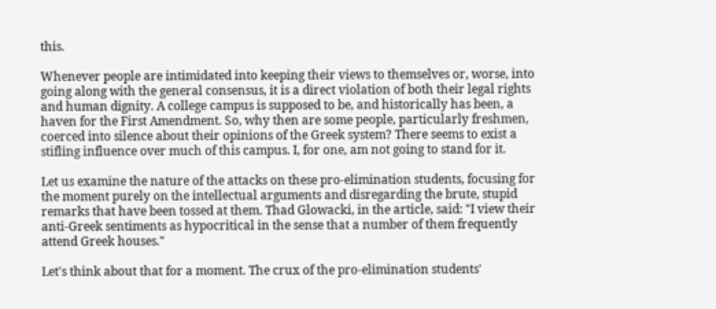this.

Whenever people are intimidated into keeping their views to themselves or, worse, into going along with the general consensus, it is a direct violation of both their legal rights and human dignity. A college campus is supposed to be, and historically has been, a haven for the First Amendment. So, why then are some people, particularly freshmen, coerced into silence about their opinions of the Greek system? There seems to exist a stifling influence over much of this campus. I, for one, am not going to stand for it.

Let us examine the nature of the attacks on these pro-elimination students, focusing for the moment purely on the intellectual arguments and disregarding the brute, stupid remarks that have been tossed at them. Thad Glowacki, in the article, said: "I view their anti-Greek sentiments as hypocritical in the sense that a number of them frequently attend Greek houses."

Let's think about that for a moment. The crux of the pro-elimination students'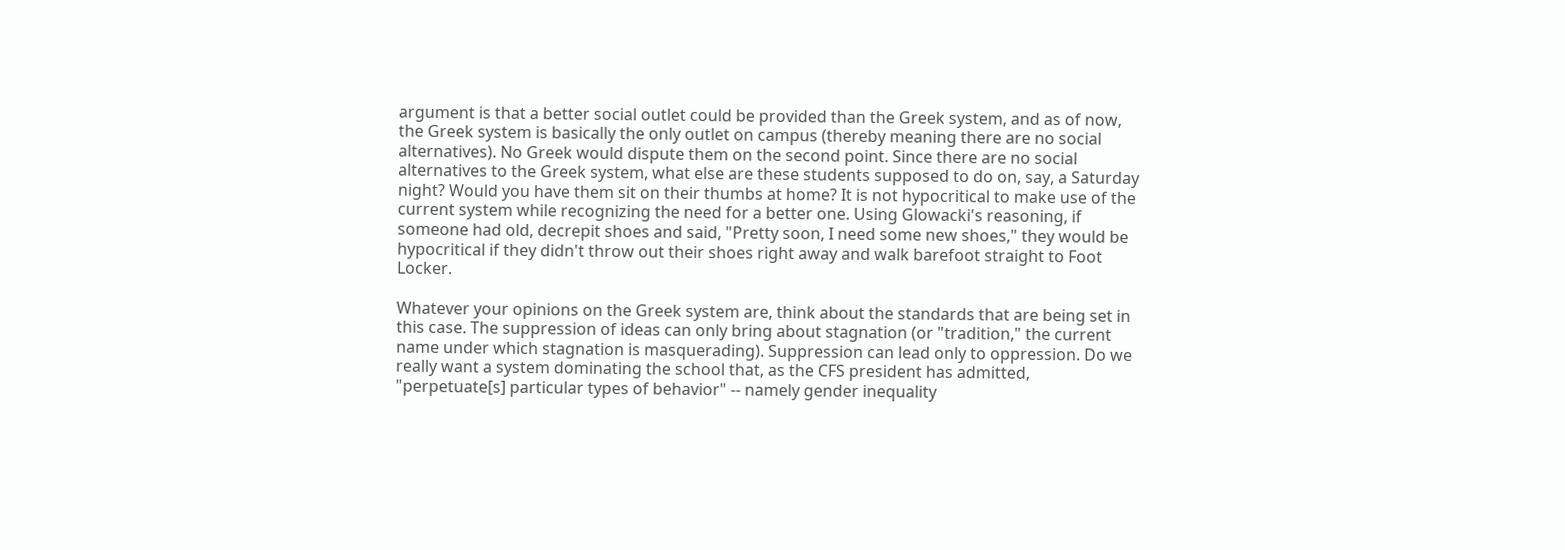argument is that a better social outlet could be provided than the Greek system, and as of now, the Greek system is basically the only outlet on campus (thereby meaning there are no social alternatives). No Greek would dispute them on the second point. Since there are no social alternatives to the Greek system, what else are these students supposed to do on, say, a Saturday night? Would you have them sit on their thumbs at home? It is not hypocritical to make use of the current system while recognizing the need for a better one. Using Glowacki's reasoning, if someone had old, decrepit shoes and said, "Pretty soon, I need some new shoes," they would be hypocritical if they didn't throw out their shoes right away and walk barefoot straight to Foot Locker.

Whatever your opinions on the Greek system are, think about the standards that are being set in this case. The suppression of ideas can only bring about stagnation (or "tradition," the current name under which stagnation is masquerading). Suppression can lead only to oppression. Do we really want a system dominating the school that, as the CFS president has admitted, "perpetuate[s] particular types of behavior" -- namely gender inequality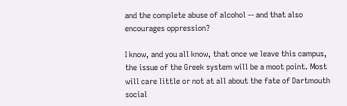and the complete abuse of alcohol -- and that also encourages oppression?

I know, and you all know, that once we leave this campus, the issue of the Greek system will be a moot point. Most will care little or not at all about the fate of Dartmouth social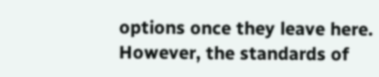options once they leave here. However, the standards of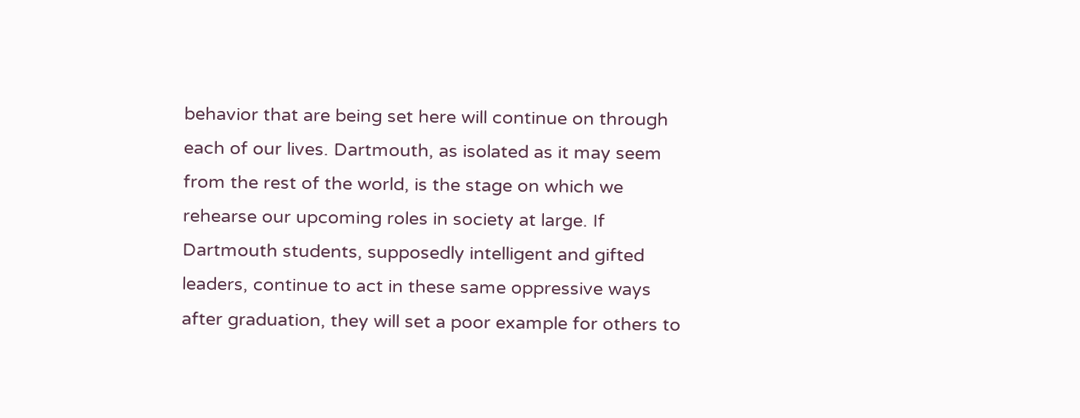behavior that are being set here will continue on through each of our lives. Dartmouth, as isolated as it may seem from the rest of the world, is the stage on which we rehearse our upcoming roles in society at large. If Dartmouth students, supposedly intelligent and gifted leaders, continue to act in these same oppressive ways after graduation, they will set a poor example for others to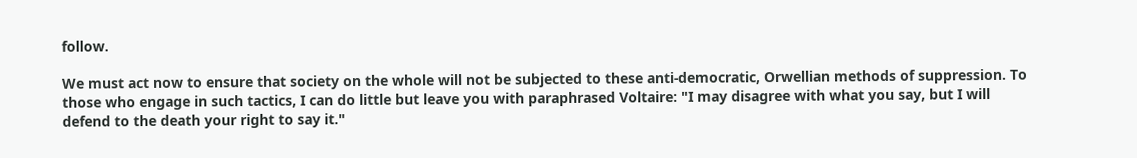follow.

We must act now to ensure that society on the whole will not be subjected to these anti-democratic, Orwellian methods of suppression. To those who engage in such tactics, I can do little but leave you with paraphrased Voltaire: "I may disagree with what you say, but I will defend to the death your right to say it."